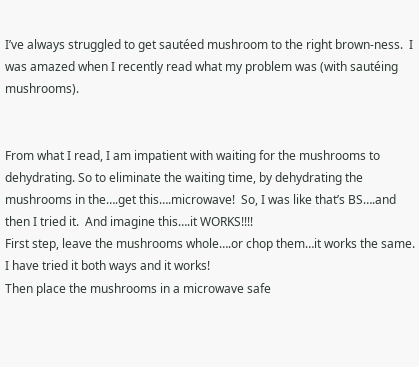I’ve always struggled to get sautéed mushroom to the right brown-ness.  I was amazed when I recently read what my problem was (with sautéing mushrooms).


From what I read, I am impatient with waiting for the mushrooms to dehydrating. So to eliminate the waiting time, by dehydrating the mushrooms in the….get this….microwave!  So, I was like that’s BS….and then I tried it.  And imagine this….it WORKS!!!!
First step, leave the mushrooms whole….or chop them…it works the same.  I have tried it both ways and it works!
Then place the mushrooms in a microwave safe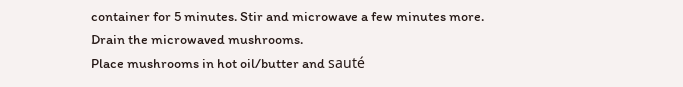container for 5 minutes. Stir and microwave a few minutes more.
Drain the microwaved mushrooms.
Place mushrooms in hot oil/butter and sauté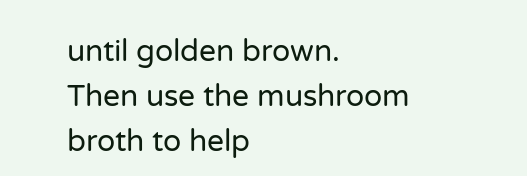until golden brown.
Then use the mushroom broth to help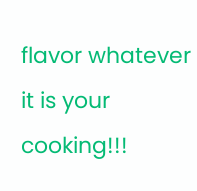flavor whatever it is your cooking!!!